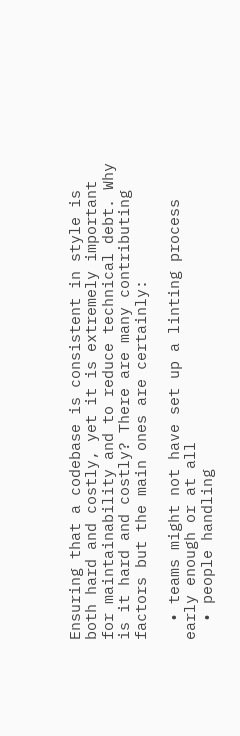Ensuring that a codebase is consistent in style is both hard and costly, yet it is extremely important for maintainability and to reduce technical debt. Why is it hard and costly? There are many contributing factors but the main ones are certainly:

  • teams might not have set up a linting process early enough or at all
  • people handling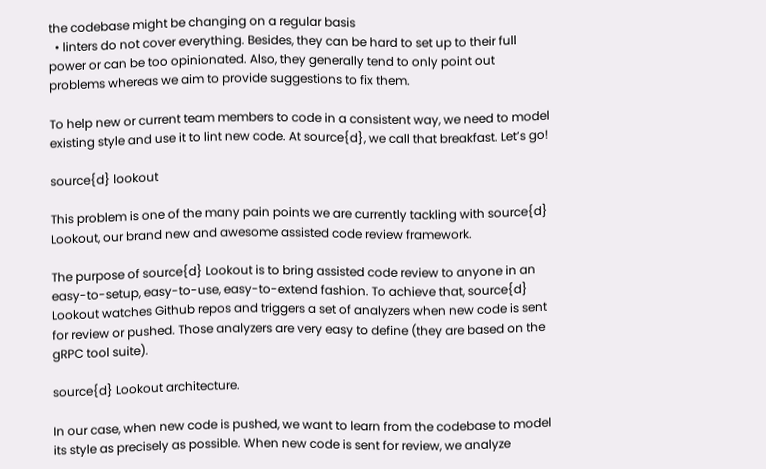the codebase might be changing on a regular basis
  • linters do not cover everything. Besides, they can be hard to set up to their full power or can be too opinionated. Also, they generally tend to only point out problems whereas we aim to provide suggestions to fix them.

To help new or current team members to code in a consistent way, we need to model existing style and use it to lint new code. At source{d}, we call that breakfast. Let’s go!

source{d} lookout

This problem is one of the many pain points we are currently tackling with source{d} Lookout, our brand new and awesome assisted code review framework.

The purpose of source{d} Lookout is to bring assisted code review to anyone in an easy-to-setup, easy-to-use, easy-to-extend fashion. To achieve that, source{d} Lookout watches Github repos and triggers a set of analyzers when new code is sent for review or pushed. Those analyzers are very easy to define (they are based on the gRPC tool suite).

source{d} Lookout architecture.

In our case, when new code is pushed, we want to learn from the codebase to model its style as precisely as possible. When new code is sent for review, we analyze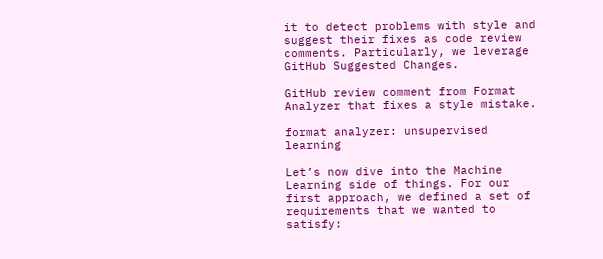it to detect problems with style and suggest their fixes as code review comments. Particularly, we leverage GitHub Suggested Changes.

GitHub review comment from Format Analyzer that fixes a style mistake.

format analyzer: unsupervised learning

Let’s now dive into the Machine Learning side of things. For our first approach, we defined a set of requirements that we wanted to satisfy: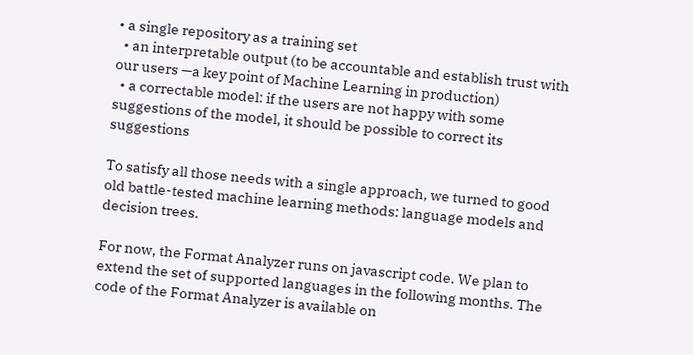• a single repository as a training set
  • an interpretable output (to be accountable and establish trust with our users —a key point of Machine Learning in production)
  • a correctable model: if the users are not happy with some suggestions of the model, it should be possible to correct its suggestions

To satisfy all those needs with a single approach, we turned to good old battle-tested machine learning methods: language models and decision trees.

For now, the Format Analyzer runs on javascript code. We plan to extend the set of supported languages in the following months. The code of the Format Analyzer is available on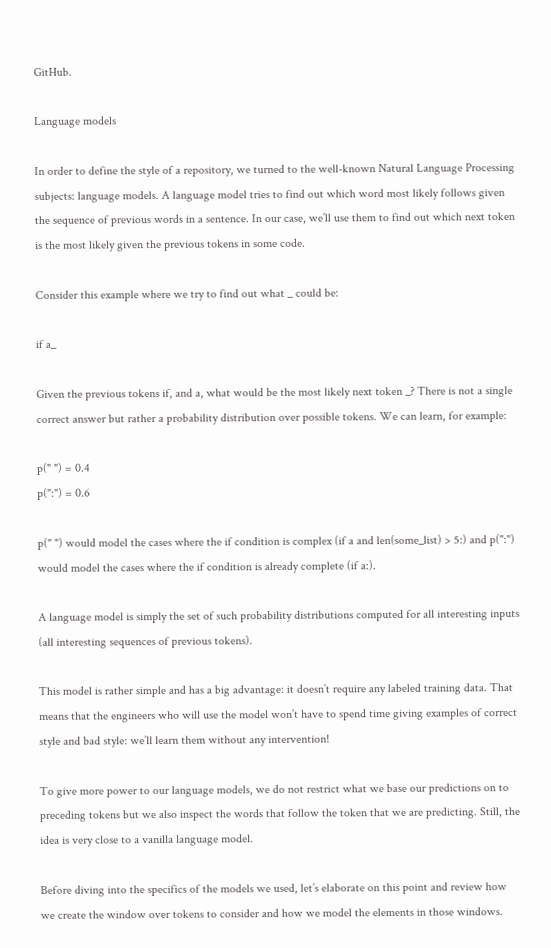GitHub.

Language models

In order to define the style of a repository, we turned to the well-known Natural Language Processing subjects: language models. A language model tries to find out which word most likely follows given the sequence of previous words in a sentence. In our case, we’ll use them to find out which next token is the most likely given the previous tokens in some code.

Consider this example where we try to find out what _ could be:

if a_

Given the previous tokens if, and a, what would be the most likely next token _? There is not a single correct answer but rather a probability distribution over possible tokens. We can learn, for example:

p(" ") = 0.4
p(":") = 0.6

p(" ") would model the cases where the if condition is complex (if a and len(some_list) > 5:) and p(":") would model the cases where the if condition is already complete (if a:).

A language model is simply the set of such probability distributions computed for all interesting inputs (all interesting sequences of previous tokens).

This model is rather simple and has a big advantage: it doesn’t require any labeled training data. That means that the engineers who will use the model won’t have to spend time giving examples of correct style and bad style: we’ll learn them without any intervention!

To give more power to our language models, we do not restrict what we base our predictions on to preceding tokens but we also inspect the words that follow the token that we are predicting. Still, the idea is very close to a vanilla language model.

Before diving into the specifics of the models we used, let’s elaborate on this point and review how we create the window over tokens to consider and how we model the elements in those windows.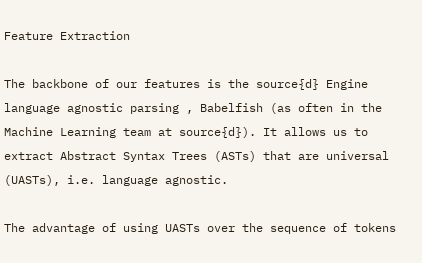Feature Extraction

The backbone of our features is the source{d} Engine language agnostic parsing , Babelfish (as often in the Machine Learning team at source{d}). It allows us to extract Abstract Syntax Trees (ASTs) that are universal (UASTs), i.e. language agnostic.

The advantage of using UASTs over the sequence of tokens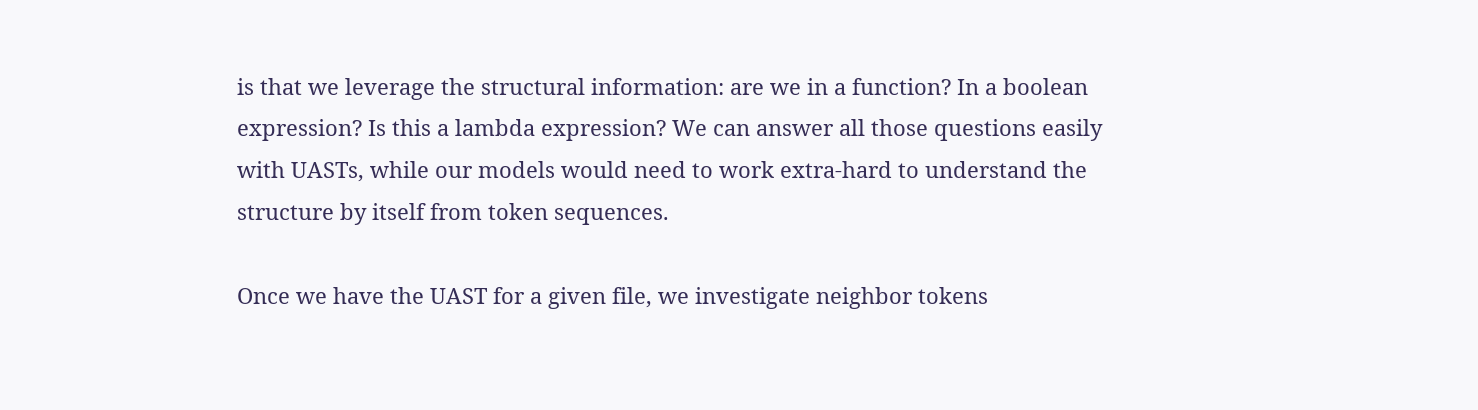is that we leverage the structural information: are we in a function? In a boolean expression? Is this a lambda expression? We can answer all those questions easily with UASTs, while our models would need to work extra-hard to understand the structure by itself from token sequences.

Once we have the UAST for a given file, we investigate neighbor tokens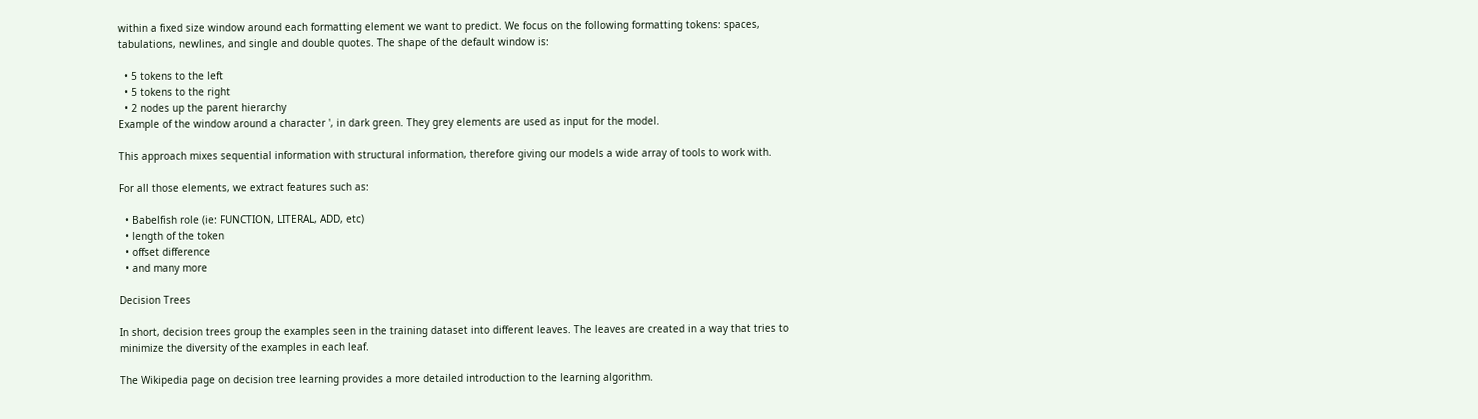within a fixed size window around each formatting element we want to predict. We focus on the following formatting tokens: spaces, tabulations, newlines, and single and double quotes. The shape of the default window is:

  • 5 tokens to the left
  • 5 tokens to the right
  • 2 nodes up the parent hierarchy
Example of the window around a character ', in dark green. They grey elements are used as input for the model.

This approach mixes sequential information with structural information, therefore giving our models a wide array of tools to work with.

For all those elements, we extract features such as:

  • Babelfish role (ie: FUNCTION, LITERAL, ADD, etc)
  • length of the token
  • offset difference
  • and many more

Decision Trees

In short, decision trees group the examples seen in the training dataset into different leaves. The leaves are created in a way that tries to minimize the diversity of the examples in each leaf.

The Wikipedia page on decision tree learning provides a more detailed introduction to the learning algorithm.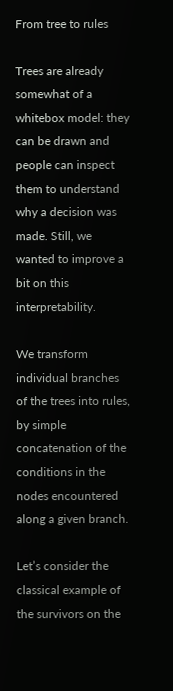From tree to rules

Trees are already somewhat of a whitebox model: they can be drawn and people can inspect them to understand why a decision was made. Still, we wanted to improve a bit on this interpretability.

We transform individual branches of the trees into rules, by simple concatenation of the conditions in the nodes encountered along a given branch.

Let’s consider the classical example of the survivors on the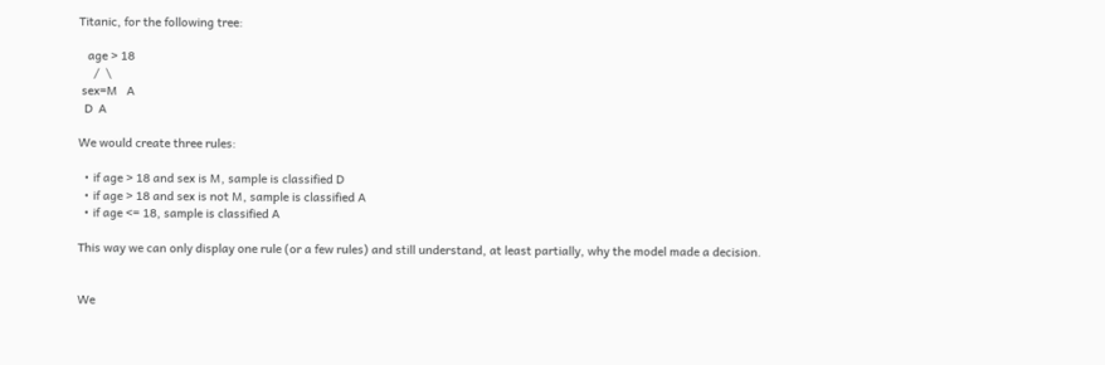Titanic, for the following tree:

   age > 18
     /  \
 sex=M   A
  D  A

We would create three rules:

  • if age > 18 and sex is M, sample is classified D
  • if age > 18 and sex is not M, sample is classified A
  • if age <= 18, sample is classified A

This way we can only display one rule (or a few rules) and still understand, at least partially, why the model made a decision.


We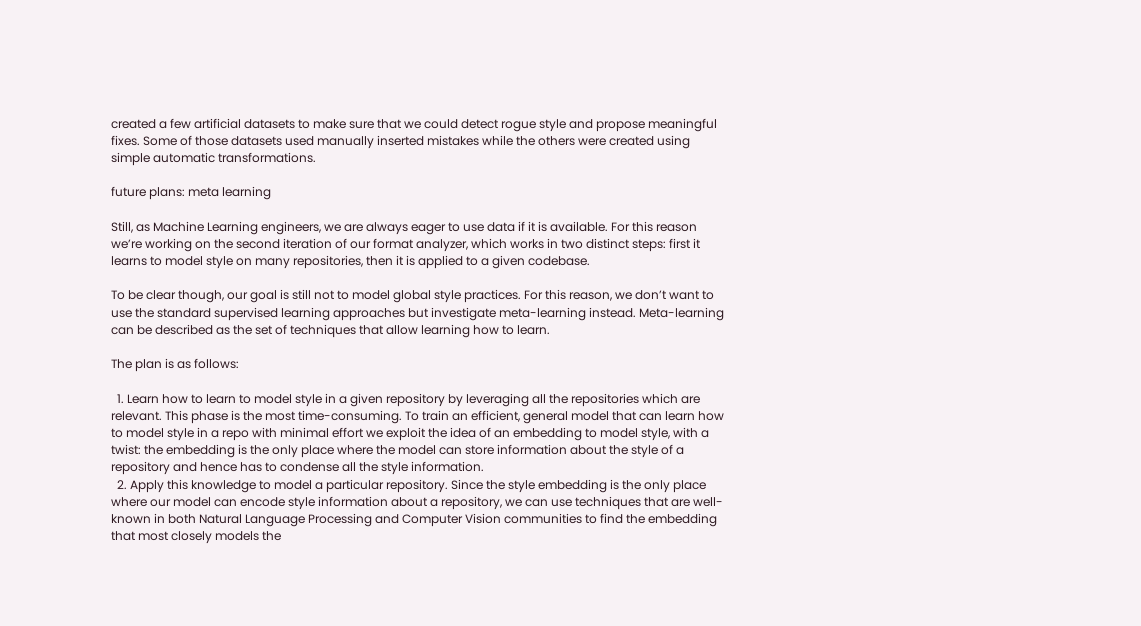created a few artificial datasets to make sure that we could detect rogue style and propose meaningful fixes. Some of those datasets used manually inserted mistakes while the others were created using simple automatic transformations.

future plans: meta learning

Still, as Machine Learning engineers, we are always eager to use data if it is available. For this reason we’re working on the second iteration of our format analyzer, which works in two distinct steps: first it learns to model style on many repositories, then it is applied to a given codebase.

To be clear though, our goal is still not to model global style practices. For this reason, we don’t want to use the standard supervised learning approaches but investigate meta-learning instead. Meta-learning can be described as the set of techniques that allow learning how to learn.

The plan is as follows:

  1. Learn how to learn to model style in a given repository by leveraging all the repositories which are relevant. This phase is the most time-consuming. To train an efficient, general model that can learn how to model style in a repo with minimal effort we exploit the idea of an embedding to model style, with a twist: the embedding is the only place where the model can store information about the style of a repository and hence has to condense all the style information.
  2. Apply this knowledge to model a particular repository. Since the style embedding is the only place where our model can encode style information about a repository, we can use techniques that are well-known in both Natural Language Processing and Computer Vision communities to find the embedding that most closely models the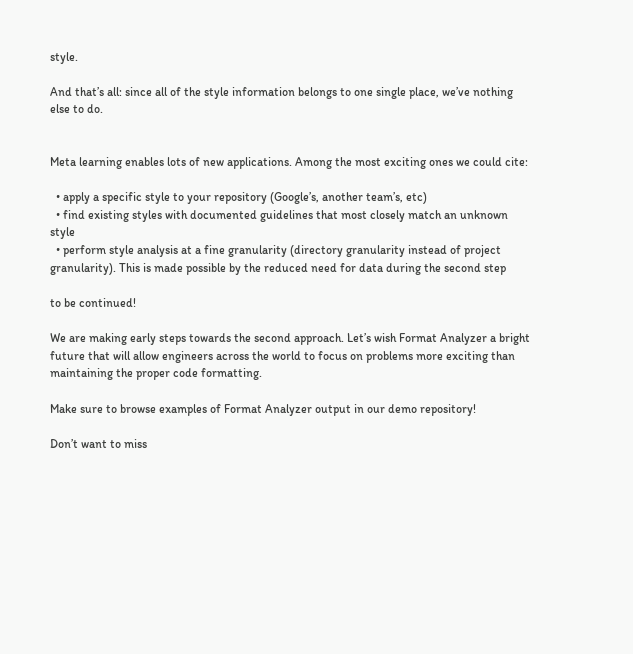style.

And that’s all: since all of the style information belongs to one single place, we’ve nothing else to do.


Meta learning enables lots of new applications. Among the most exciting ones we could cite:

  • apply a specific style to your repository (Google’s, another team’s, etc)
  • find existing styles with documented guidelines that most closely match an unknown style
  • perform style analysis at a fine granularity (directory granularity instead of project granularity). This is made possible by the reduced need for data during the second step

to be continued!

We are making early steps towards the second approach. Let’s wish Format Analyzer a bright future that will allow engineers across the world to focus on problems more exciting than maintaining the proper code formatting.

Make sure to browse examples of Format Analyzer output in our demo repository!

Don’t want to miss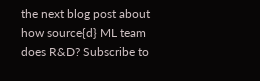the next blog post about how source{d} ML team does R&D? Subscribe to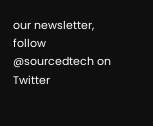our newsletter, follow @sourcedtech on Twitter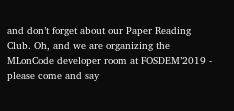and don’t forget about our Paper Reading Club. Oh, and we are organizing the MLonCode developer room at FOSDEM’2019 - please come and say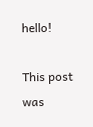hello!

This post was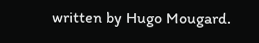written by Hugo Mougard.